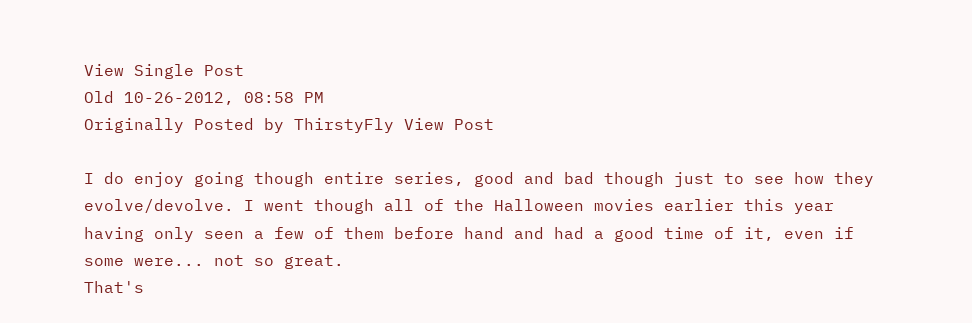View Single Post
Old 10-26-2012, 08:58 PM
Originally Posted by ThirstyFly View Post

I do enjoy going though entire series, good and bad though just to see how they evolve/devolve. I went though all of the Halloween movies earlier this year having only seen a few of them before hand and had a good time of it, even if some were... not so great.
That's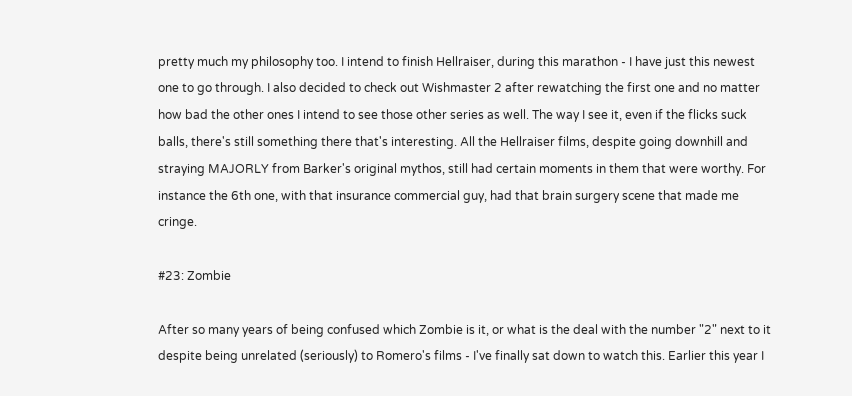pretty much my philosophy too. I intend to finish Hellraiser, during this marathon - I have just this newest one to go through. I also decided to check out Wishmaster 2 after rewatching the first one and no matter how bad the other ones I intend to see those other series as well. The way I see it, even if the flicks suck balls, there's still something there that's interesting. All the Hellraiser films, despite going downhill and straying MAJORLY from Barker's original mythos, still had certain moments in them that were worthy. For instance the 6th one, with that insurance commercial guy, had that brain surgery scene that made me cringe.

#23: Zombie

After so many years of being confused which Zombie is it, or what is the deal with the number "2" next to it despite being unrelated (seriously) to Romero's films - I've finally sat down to watch this. Earlier this year I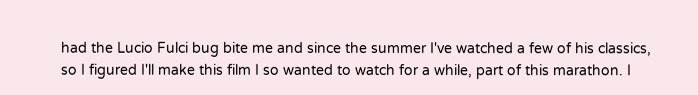had the Lucio Fulci bug bite me and since the summer I've watched a few of his classics, so I figured I'll make this film I so wanted to watch for a while, part of this marathon. I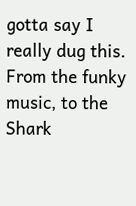gotta say I really dug this. From the funky music, to the Shark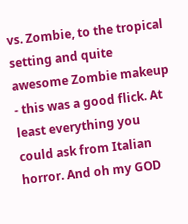vs. Zombie, to the tropical setting and quite awesome Zombie makeup - this was a good flick. At least everything you could ask from Italian horror. And oh my GOD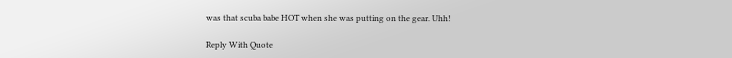was that scuba babe HOT when she was putting on the gear. Uhh!

Reply With Quote